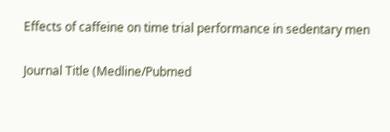Effects of caffeine on time trial performance in sedentary men

Journal Title (Medline/Pubmed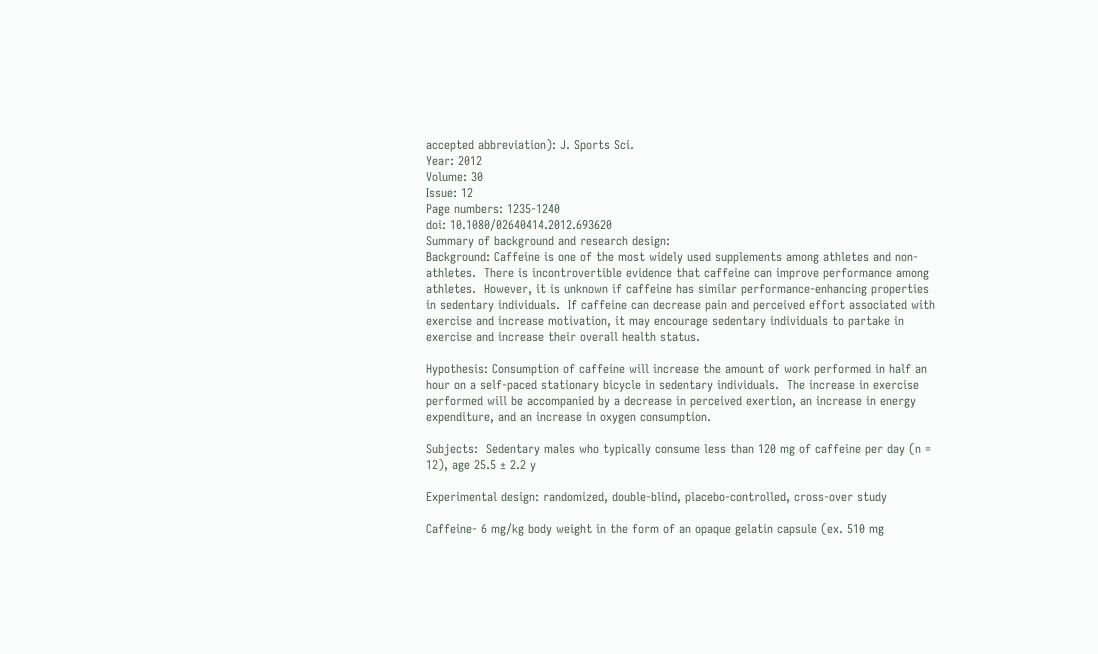accepted abbreviation): J. Sports Sci.
Year: 2012
Volume: 30
Issue: 12
Page numbers: 1235-1240
doi: 10.1080/02640414.2012.693620
Summary of background and research design:
Background: Caffeine is one of the most widely used supplements among athletes and non-athletes.  There is incontrovertible evidence that caffeine can improve performance among athletes.  However, it is unknown if caffeine has similar performance-enhancing properties in sedentary individuals.  If caffeine can decrease pain and perceived effort associated with exercise and increase motivation, it may encourage sedentary individuals to partake in exercise and increase their overall health status.

Hypothesis: Consumption of caffeine will increase the amount of work performed in half an hour on a self-paced stationary bicycle in sedentary individuals.  The increase in exercise performed will be accompanied by a decrease in perceived exertion, an increase in energy expenditure, and an increase in oxygen consumption.

Subjects:  Sedentary males who typically consume less than 120 mg of caffeine per day (n = 12), age 25.5 ± 2.2 y

Experimental design: randomized, double-blind, placebo-controlled, cross-over study

Caffeine- 6 mg/kg body weight in the form of an opaque gelatin capsule (ex. 510 mg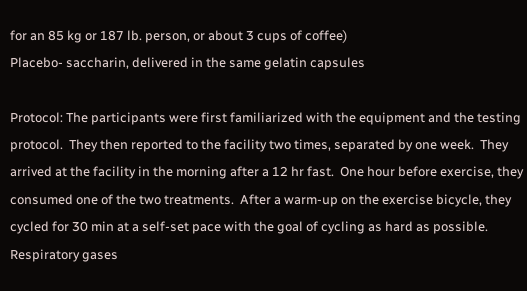for an 85 kg or 187 lb. person, or about 3 cups of coffee)
Placebo- saccharin, delivered in the same gelatin capsules

Protocol: The participants were first familiarized with the equipment and the testing protocol.  They then reported to the facility two times, separated by one week.  They arrived at the facility in the morning after a 12 hr fast.  One hour before exercise, they consumed one of the two treatments.  After a warm-up on the exercise bicycle, they cycled for 30 min at a self-set pace with the goal of cycling as hard as possible.  Respiratory gases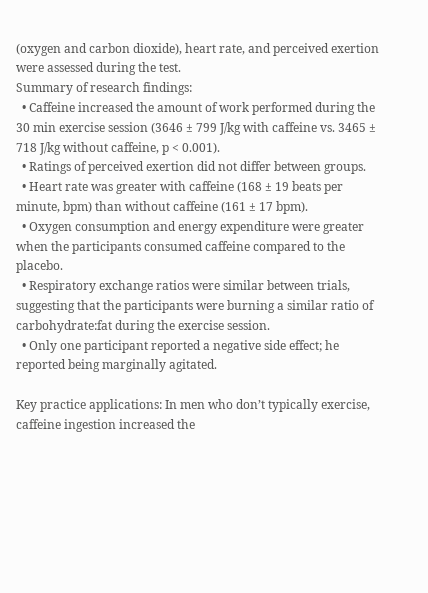(oxygen and carbon dioxide), heart rate, and perceived exertion were assessed during the test.
Summary of research findings:
  • Caffeine increased the amount of work performed during the 30 min exercise session (3646 ± 799 J/kg with caffeine vs. 3465 ± 718 J/kg without caffeine, p < 0.001).
  • Ratings of perceived exertion did not differ between groups.
  • Heart rate was greater with caffeine (168 ± 19 beats per minute, bpm) than without caffeine (161 ± 17 bpm).
  • Oxygen consumption and energy expenditure were greater when the participants consumed caffeine compared to the placebo.
  • Respiratory exchange ratios were similar between trials, suggesting that the participants were burning a similar ratio of carbohydrate:fat during the exercise session.
  • Only one participant reported a negative side effect; he reported being marginally agitated.

Key practice applications: In men who don’t typically exercise, caffeine ingestion increased the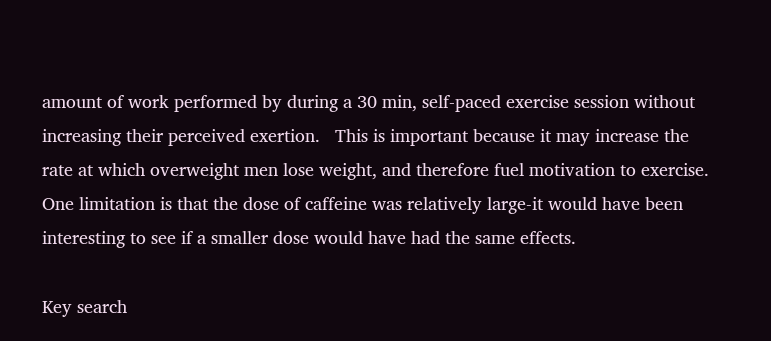amount of work performed by during a 30 min, self-paced exercise session without increasing their perceived exertion.   This is important because it may increase the rate at which overweight men lose weight, and therefore fuel motivation to exercise.  One limitation is that the dose of caffeine was relatively large-it would have been interesting to see if a smaller dose would have had the same effects.

Key search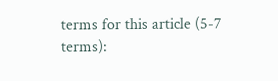terms for this article (5-7 terms):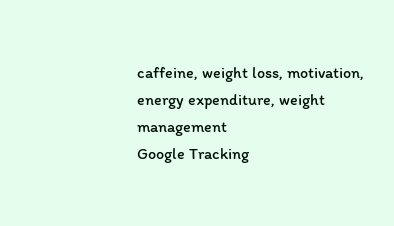caffeine, weight loss, motivation, energy expenditure, weight management
Google Tracking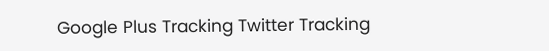Google Plus Tracking Twitter Tracking